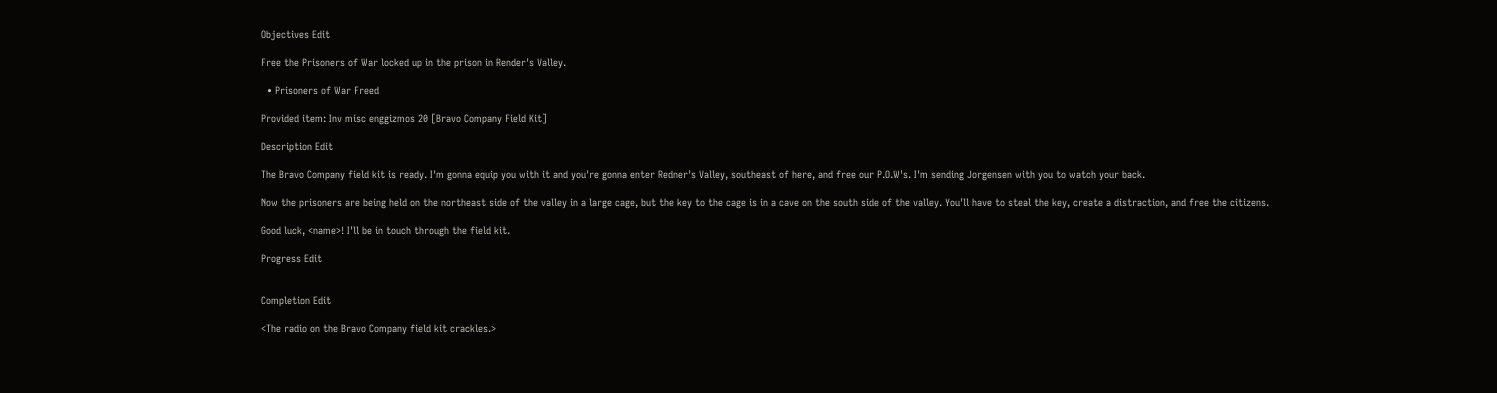Objectives Edit

Free the Prisoners of War locked up in the prison in Render's Valley.

  • Prisoners of War Freed

Provided item: Inv misc enggizmos 20 [Bravo Company Field Kit]

Description Edit

The Bravo Company field kit is ready. I'm gonna equip you with it and you're gonna enter Redner's Valley, southeast of here, and free our P.O.W's. I'm sending Jorgensen with you to watch your back.

Now the prisoners are being held on the northeast side of the valley in a large cage, but the key to the cage is in a cave on the south side of the valley. You'll have to steal the key, create a distraction, and free the citizens.

Good luck, <name>! I'll be in touch through the field kit.

Progress Edit


Completion Edit

<The radio on the Bravo Company field kit crackles.>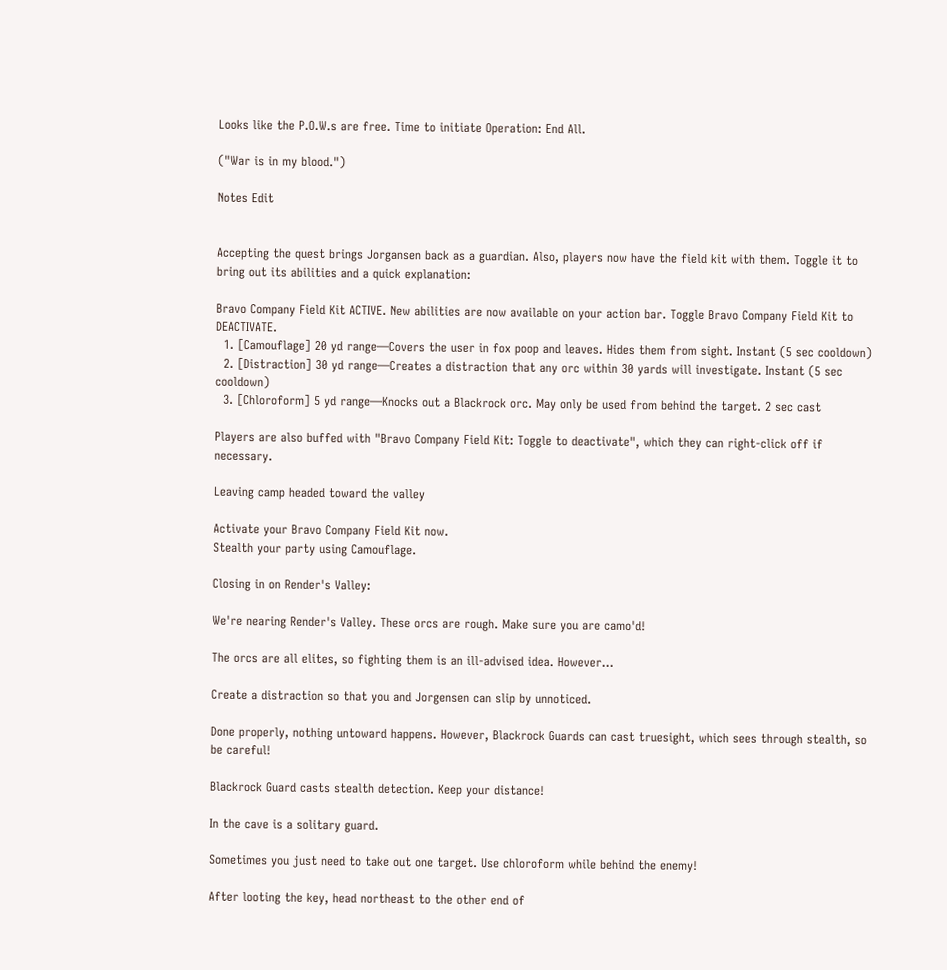Looks like the P.O.W.s are free. Time to initiate Operation: End All.

("War is in my blood.")

Notes Edit


Accepting the quest brings Jorgansen back as a guardian. Also, players now have the field kit with them. Toggle it to bring out its abilities and a quick explanation:

Bravo Company Field Kit ACTIVE. New abilities are now available on your action bar. Toggle Bravo Company Field Kit to DEACTIVATE.
  1. [Camouflage] 20 yd range—Covers the user in fox poop and leaves. Hides them from sight. Instant (5 sec cooldown)
  2. [Distraction] 30 yd range—Creates a distraction that any orc within 30 yards will investigate. Instant (5 sec cooldown)
  3. [Chloroform] 5 yd range—Knocks out a Blackrock orc. May only be used from behind the target. 2 sec cast

Players are also buffed with "Bravo Company Field Kit: Toggle to deactivate", which they can right-click off if necessary.

Leaving camp headed toward the valley

Activate your Bravo Company Field Kit now.
Stealth your party using Camouflage.

Closing in on Render's Valley:

We're nearing Render's Valley. These orcs are rough. Make sure you are camo'd!

The orcs are all elites, so fighting them is an ill-advised idea. However...

Create a distraction so that you and Jorgensen can slip by unnoticed.

Done properly, nothing untoward happens. However, Blackrock Guards can cast truesight, which sees through stealth, so be careful!

Blackrock Guard casts stealth detection. Keep your distance!

In the cave is a solitary guard.

Sometimes you just need to take out one target. Use chloroform while behind the enemy!

After looting the key, head northeast to the other end of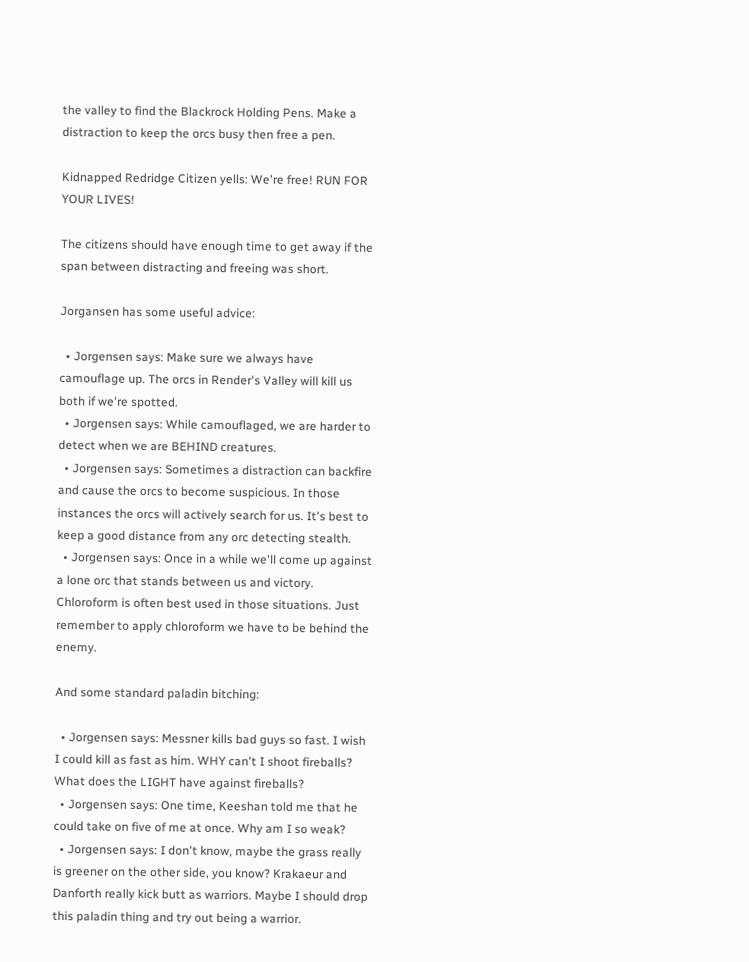the valley to find the Blackrock Holding Pens. Make a distraction to keep the orcs busy then free a pen.

Kidnapped Redridge Citizen yells: We're free! RUN FOR YOUR LIVES!

The citizens should have enough time to get away if the span between distracting and freeing was short.

Jorgansen has some useful advice:

  • Jorgensen says: Make sure we always have camouflage up. The orcs in Render's Valley will kill us both if we're spotted.
  • Jorgensen says: While camouflaged, we are harder to detect when we are BEHIND creatures.
  • Jorgensen says: Sometimes a distraction can backfire and cause the orcs to become suspicious. In those instances the orcs will actively search for us. It's best to keep a good distance from any orc detecting stealth.
  • Jorgensen says: Once in a while we'll come up against a lone orc that stands between us and victory. Chloroform is often best used in those situations. Just remember to apply chloroform we have to be behind the enemy.

And some standard paladin bitching:

  • Jorgensen says: Messner kills bad guys so fast. I wish I could kill as fast as him. WHY can't I shoot fireballs? What does the LIGHT have against fireballs?
  • Jorgensen says: One time, Keeshan told me that he could take on five of me at once. Why am I so weak?
  • Jorgensen says: I don't know, maybe the grass really is greener on the other side, you know? Krakaeur and Danforth really kick butt as warriors. Maybe I should drop this paladin thing and try out being a warrior.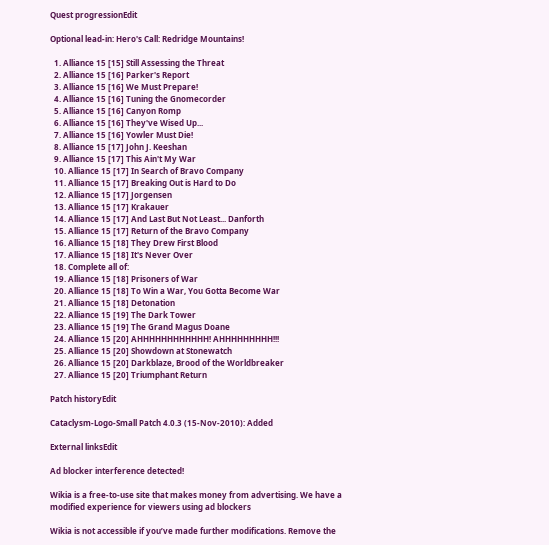Quest progressionEdit

Optional lead-in: Hero's Call: Redridge Mountains!

  1. Alliance 15 [15] Still Assessing the Threat
  2. Alliance 15 [16] Parker's Report
  3. Alliance 15 [16] We Must Prepare!
  4. Alliance 15 [16] Tuning the Gnomecorder
  5. Alliance 15 [16] Canyon Romp
  6. Alliance 15 [16] They've Wised Up...
  7. Alliance 15 [16] Yowler Must Die!
  8. Alliance 15 [17] John J. Keeshan
  9. Alliance 15 [17] This Ain't My War
  10. Alliance 15 [17] In Search of Bravo Company
  11. Alliance 15 [17] Breaking Out is Hard to Do
  12. Alliance 15 [17] Jorgensen
  13. Alliance 15 [17] Krakauer
  14. Alliance 15 [17] And Last But Not Least... Danforth
  15. Alliance 15 [17] Return of the Bravo Company
  16. Alliance 15 [18] They Drew First Blood
  17. Alliance 15 [18] It's Never Over
  18. Complete all of:
  19. Alliance 15 [18] Prisoners of War
  20. Alliance 15 [18] To Win a War, You Gotta Become War
  21. Alliance 15 [18] Detonation
  22. Alliance 15 [19] The Dark Tower
  23. Alliance 15 [19] The Grand Magus Doane
  24. Alliance 15 [20] AHHHHHHHHHHHH! AHHHHHHHHH!!!
  25. Alliance 15 [20] Showdown at Stonewatch
  26. Alliance 15 [20] Darkblaze, Brood of the Worldbreaker
  27. Alliance 15 [20] Triumphant Return

Patch historyEdit

Cataclysm-Logo-Small Patch 4.0.3 (15-Nov-2010): Added

External linksEdit

Ad blocker interference detected!

Wikia is a free-to-use site that makes money from advertising. We have a modified experience for viewers using ad blockers

Wikia is not accessible if you’ve made further modifications. Remove the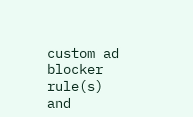custom ad blocker rule(s) and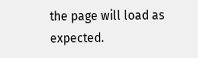the page will load as expected.